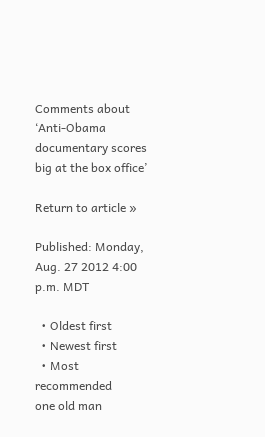Comments about ‘Anti-Obama documentary scores big at the box office’

Return to article »

Published: Monday, Aug. 27 2012 4:00 p.m. MDT

  • Oldest first
  • Newest first
  • Most recommended
one old man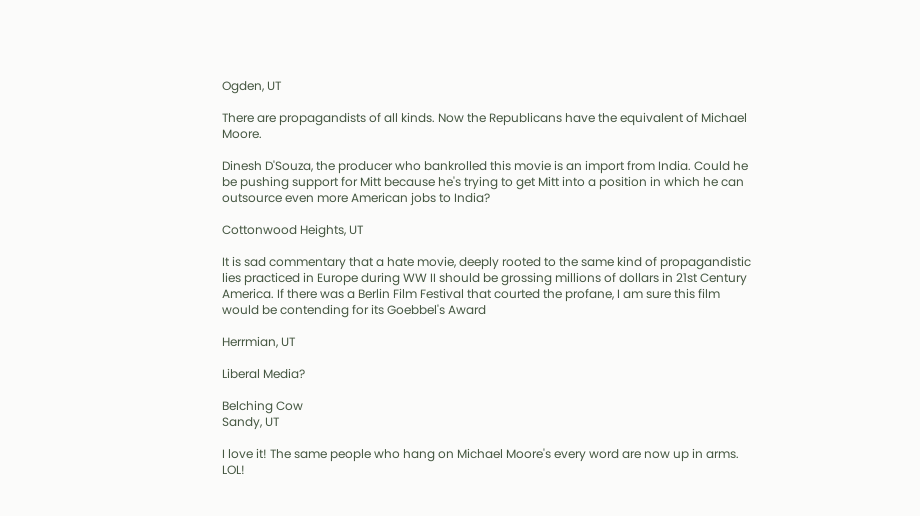Ogden, UT

There are propagandists of all kinds. Now the Republicans have the equivalent of Michael Moore.

Dinesh D'Souza, the producer who bankrolled this movie is an import from India. Could he be pushing support for Mitt because he's trying to get Mitt into a position in which he can outsource even more American jobs to India?

Cottonwood Heights, UT

It is sad commentary that a hate movie, deeply rooted to the same kind of propagandistic lies practiced in Europe during WW II should be grossing millions of dollars in 21st Century America. If there was a Berlin Film Festival that courted the profane, I am sure this film would be contending for its Goebbel's Award

Herrmian, UT

Liberal Media?

Belching Cow
Sandy, UT

I love it! The same people who hang on Michael Moore's every word are now up in arms. LOL!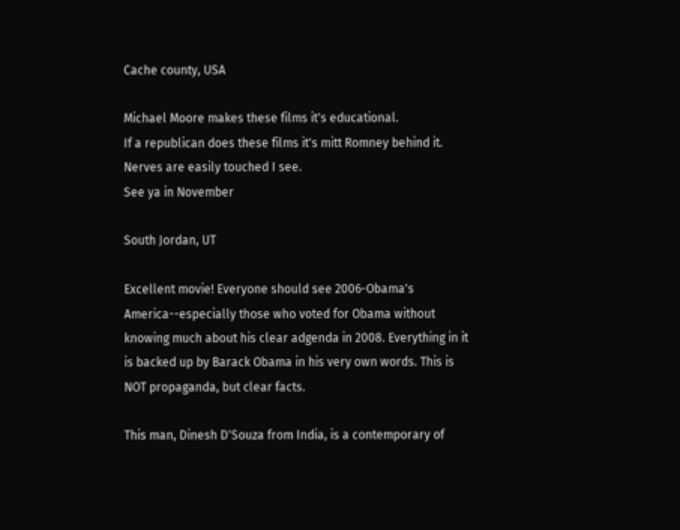Cache county, USA

Michael Moore makes these films it's educational.
If a republican does these films it's mitt Romney behind it.
Nerves are easily touched I see.
See ya in November

South Jordan, UT

Excellent movie! Everyone should see 2006-Obama's America--especially those who voted for Obama without knowing much about his clear adgenda in 2008. Everything in it is backed up by Barack Obama in his very own words. This is NOT propaganda, but clear facts.

This man, Dinesh D'Souza from India, is a contemporary of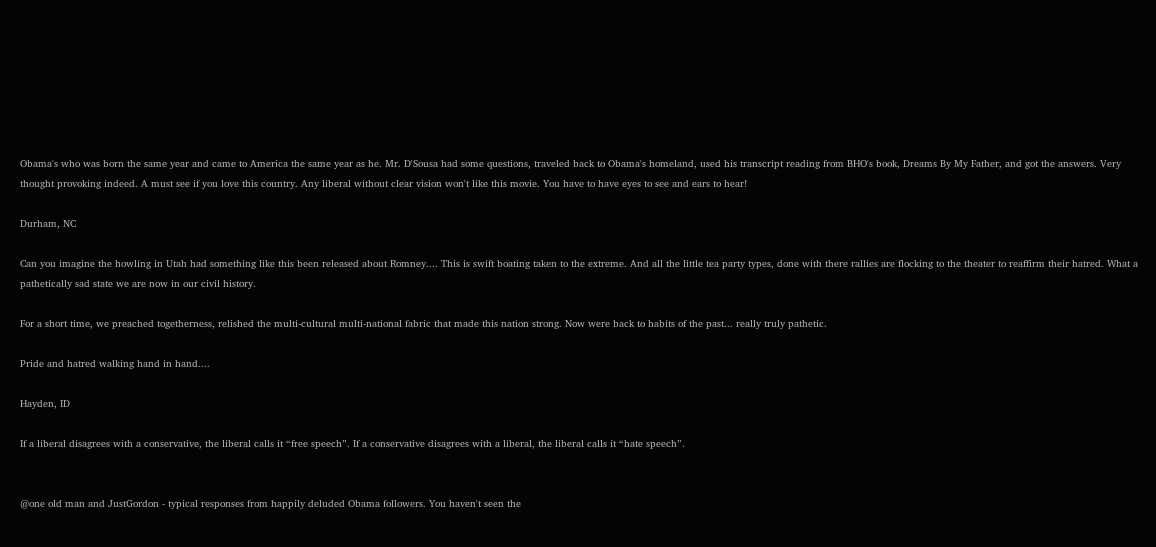Obama's who was born the same year and came to America the same year as he. Mr. D'Sousa had some questions, traveled back to Obama's homeland, used his transcript reading from BHO's book, Dreams By My Father, and got the answers. Very thought provoking indeed. A must see if you love this country. Any liberal without clear vision won't like this movie. You have to have eyes to see and ears to hear!

Durham, NC

Can you imagine the howling in Utah had something like this been released about Romney.... This is swift boating taken to the extreme. And all the little tea party types, done with there rallies are flocking to the theater to reaffirm their hatred. What a pathetically sad state we are now in our civil history.

For a short time, we preached togetherness, relished the multi-cultural multi-national fabric that made this nation strong. Now were back to habits of the past... really truly pathetic.

Pride and hatred walking hand in hand....

Hayden, ID

If a liberal disagrees with a conservative, the liberal calls it “free speech”. If a conservative disagrees with a liberal, the liberal calls it “hate speech”.


@one old man and JustGordon - typical responses from happily deluded Obama followers. You haven't seen the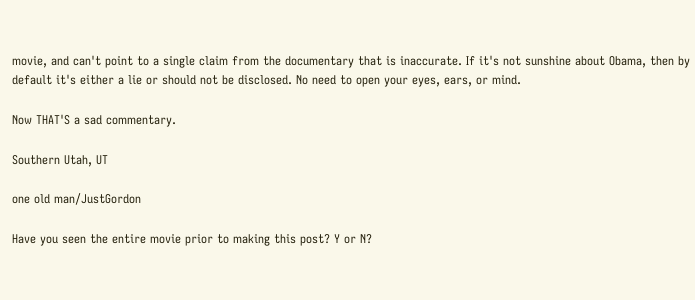movie, and can't point to a single claim from the documentary that is inaccurate. If it's not sunshine about Obama, then by default it's either a lie or should not be disclosed. No need to open your eyes, ears, or mind.

Now THAT'S a sad commentary.

Southern Utah, UT

one old man/JustGordon

Have you seen the entire movie prior to making this post? Y or N?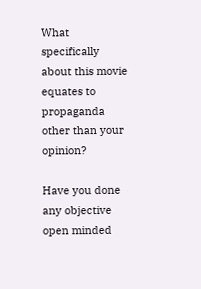What specifically about this movie equates to propaganda other than your opinion?

Have you done any objective open minded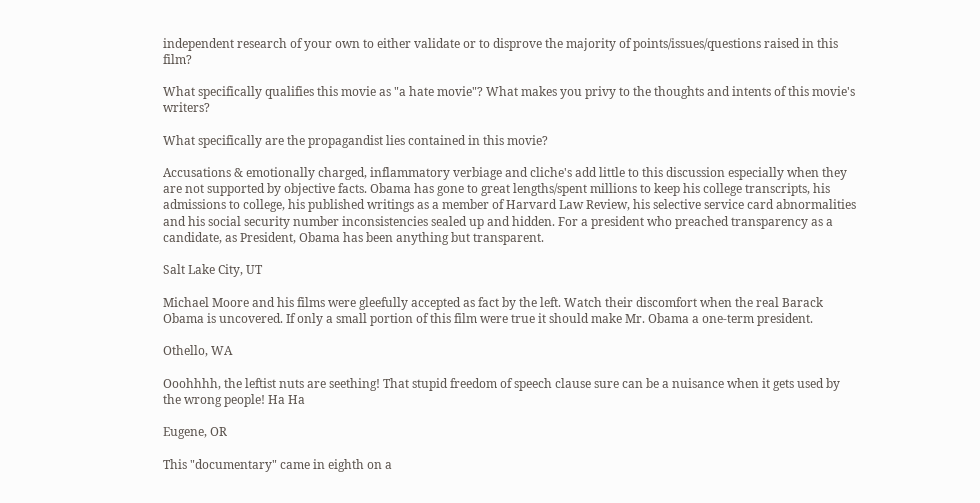independent research of your own to either validate or to disprove the majority of points/issues/questions raised in this film?

What specifically qualifies this movie as "a hate movie"? What makes you privy to the thoughts and intents of this movie's writers?

What specifically are the propagandist lies contained in this movie?

Accusations & emotionally charged, inflammatory verbiage and cliche's add little to this discussion especially when they are not supported by objective facts. Obama has gone to great lengths/spent millions to keep his college transcripts, his admissions to college, his published writings as a member of Harvard Law Review, his selective service card abnormalities and his social security number inconsistencies sealed up and hidden. For a president who preached transparency as a candidate, as President, Obama has been anything but transparent.

Salt Lake City, UT

Michael Moore and his films were gleefully accepted as fact by the left. Watch their discomfort when the real Barack Obama is uncovered. If only a small portion of this film were true it should make Mr. Obama a one-term president.

Othello, WA

Ooohhhh, the leftist nuts are seething! That stupid freedom of speech clause sure can be a nuisance when it gets used by the wrong people! Ha Ha

Eugene, OR

This "documentary" came in eighth on a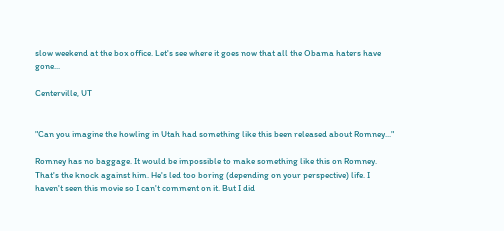slow weekend at the box office. Let's see where it goes now that all the Obama haters have gone...

Centerville, UT


"Can you imagine the howling in Utah had something like this been released about Romney..."

Romney has no baggage. It would be impossible to make something like this on Romney. That's the knock against him. He's led too boring (depending on your perspective) life. I haven't seen this movie so I can't comment on it. But I did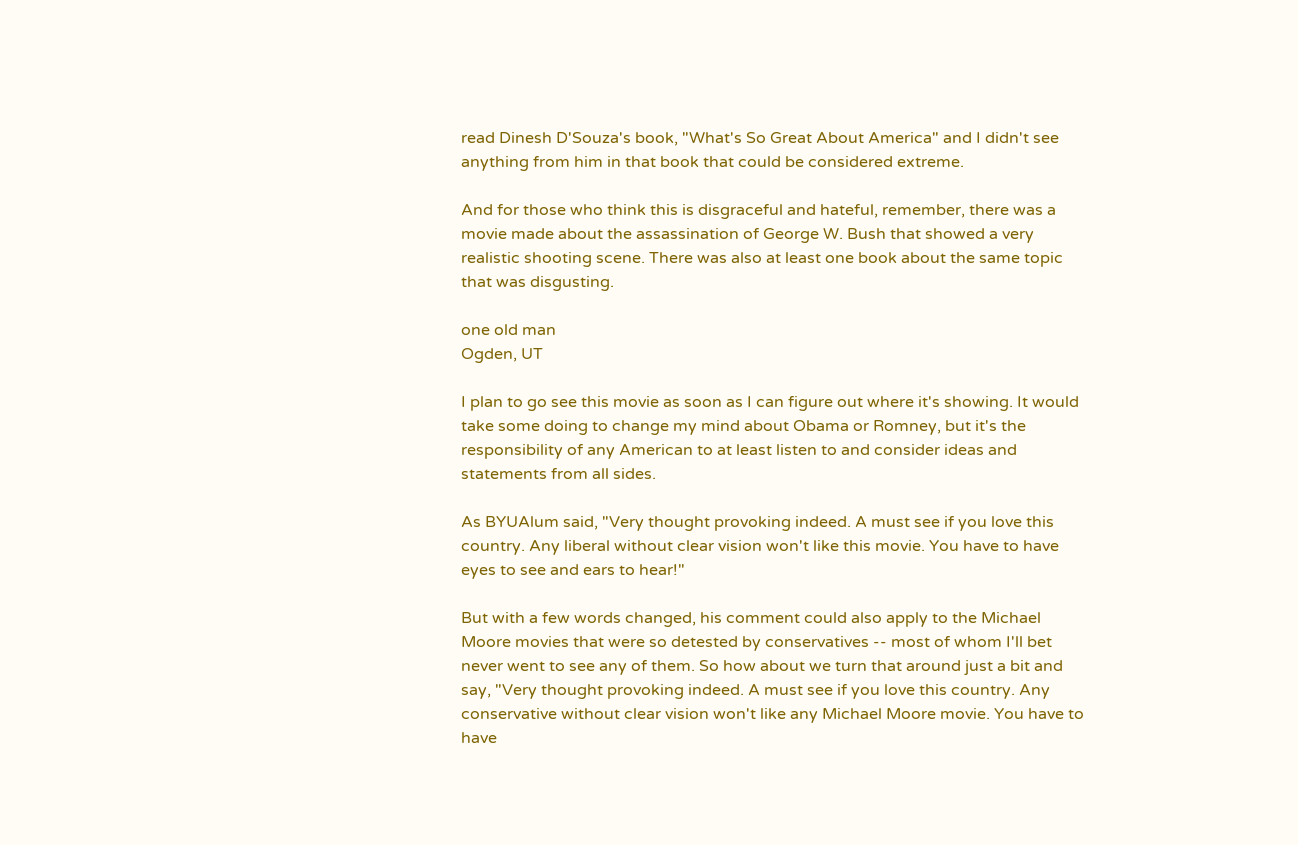read Dinesh D'Souza's book, "What's So Great About America" and I didn't see anything from him in that book that could be considered extreme.

And for those who think this is disgraceful and hateful, remember, there was a movie made about the assassination of George W. Bush that showed a very realistic shooting scene. There was also at least one book about the same topic that was disgusting.

one old man
Ogden, UT

I plan to go see this movie as soon as I can figure out where it's showing. It would take some doing to change my mind about Obama or Romney, but it's the responsibility of any American to at least listen to and consider ideas and statements from all sides.

As BYUAlum said, "Very thought provoking indeed. A must see if you love this country. Any liberal without clear vision won't like this movie. You have to have eyes to see and ears to hear!"

But with a few words changed, his comment could also apply to the Michael Moore movies that were so detested by conservatives -- most of whom I'll bet never went to see any of them. So how about we turn that around just a bit and say, "Very thought provoking indeed. A must see if you love this country. Any conservative without clear vision won't like any Michael Moore movie. You have to have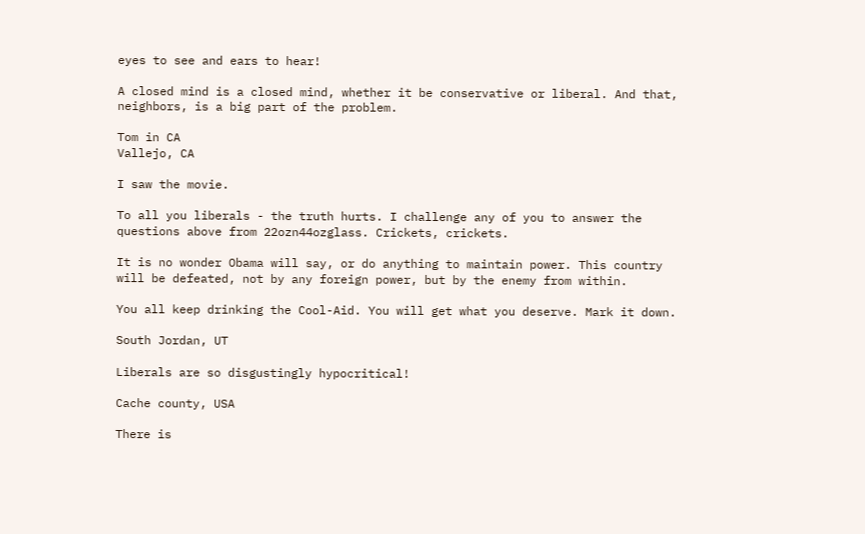eyes to see and ears to hear!

A closed mind is a closed mind, whether it be conservative or liberal. And that, neighbors, is a big part of the problem.

Tom in CA
Vallejo, CA

I saw the movie.

To all you liberals - the truth hurts. I challenge any of you to answer the questions above from 22ozn44ozglass. Crickets, crickets.

It is no wonder Obama will say, or do anything to maintain power. This country will be defeated, not by any foreign power, but by the enemy from within.

You all keep drinking the Cool-Aid. You will get what you deserve. Mark it down.

South Jordan, UT

Liberals are so disgustingly hypocritical!

Cache county, USA

There is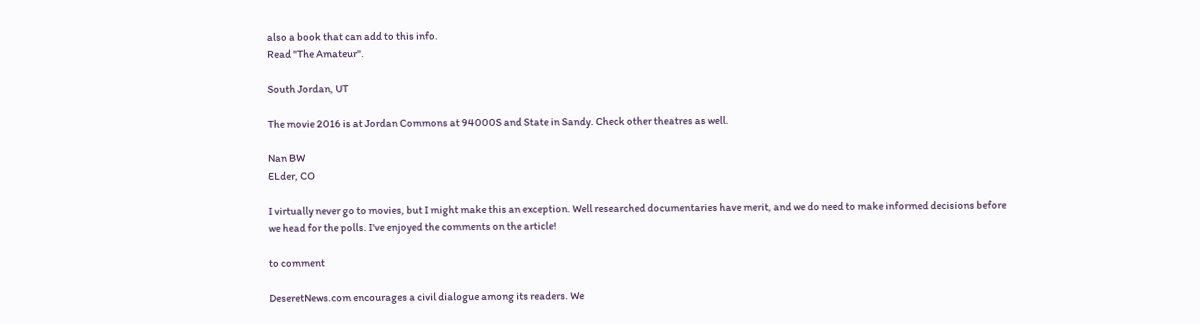also a book that can add to this info.
Read "The Amateur".

South Jordan, UT

The movie 2016 is at Jordan Commons at 94000S and State in Sandy. Check other theatres as well.

Nan BW
ELder, CO

I virtually never go to movies, but I might make this an exception. Well researched documentaries have merit, and we do need to make informed decisions before we head for the polls. I've enjoyed the comments on the article!

to comment

DeseretNews.com encourages a civil dialogue among its readers. We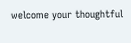welcome your thoughtful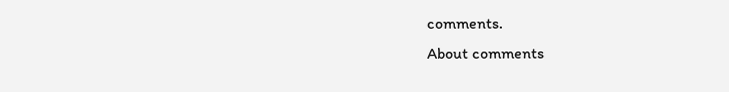comments.
About comments